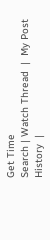Get Time
Search | Watch Thread  |  My Post History  |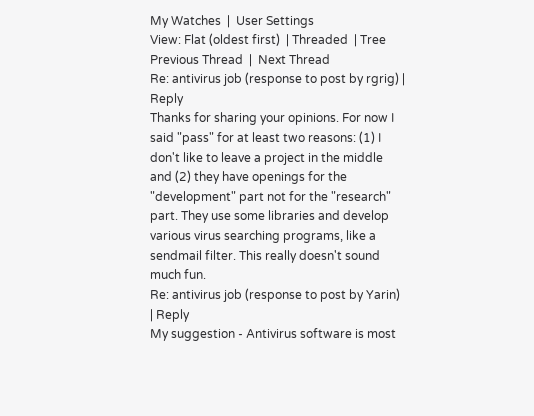My Watches  |  User Settings
View: Flat (oldest first)  | Threaded  | Tree
Previous Thread  |  Next Thread
Re: antivirus job (response to post by rgrig) | Reply
Thanks for sharing your opinions. For now I said "pass" for at least two reasons: (1) I don't like to leave a project in the middle and (2) they have openings for the "development" part not for the "research" part. They use some libraries and develop various virus searching programs, like a sendmail filter. This really doesn't sound much fun.
Re: antivirus job (response to post by Yarin) | Reply
My suggestion - Antivirus software is most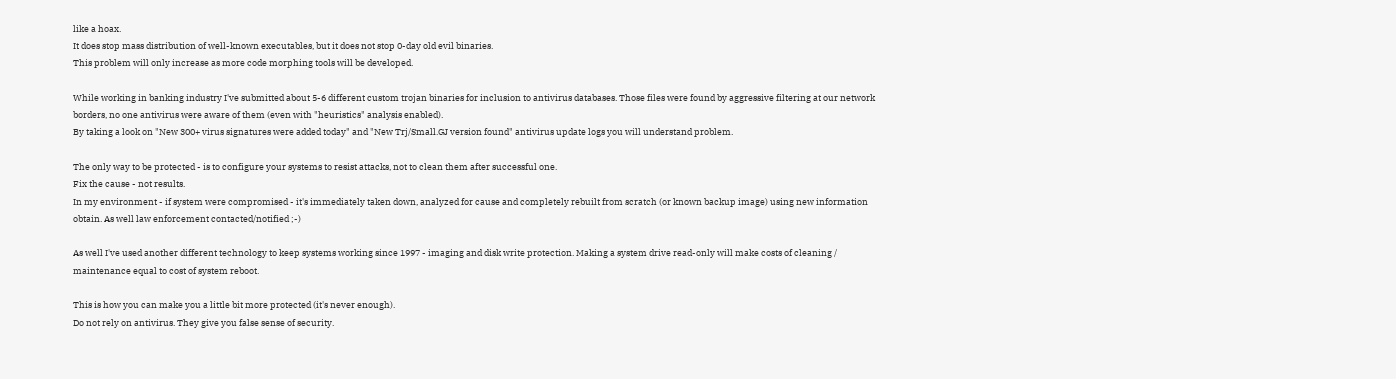like a hoax.
It does stop mass distribution of well-known executables, but it does not stop 0-day old evil binaries.
This problem will only increase as more code morphing tools will be developed.

While working in banking industry I've submitted about 5-6 different custom trojan binaries for inclusion to antivirus databases. Those files were found by aggressive filtering at our network borders, no one antivirus were aware of them (even with "heuristics" analysis enabled).
By taking a look on "New 300+ virus signatures were added today" and "New Trj/Small.GJ version found" antivirus update logs you will understand problem.

The only way to be protected - is to configure your systems to resist attacks, not to clean them after successful one.
Fix the cause - not results.
In my environment - if system were compromised - it's immediately taken down, analyzed for cause and completely rebuilt from scratch (or known backup image) using new information obtain. As well law enforcement contacted/notified ;-)

As well I've used another different technology to keep systems working since 1997 - imaging and disk write protection. Making a system drive read-only will make costs of cleaning / maintenance equal to cost of system reboot.

This is how you can make you a little bit more protected (it's never enough).
Do not rely on antivirus. They give you false sense of security.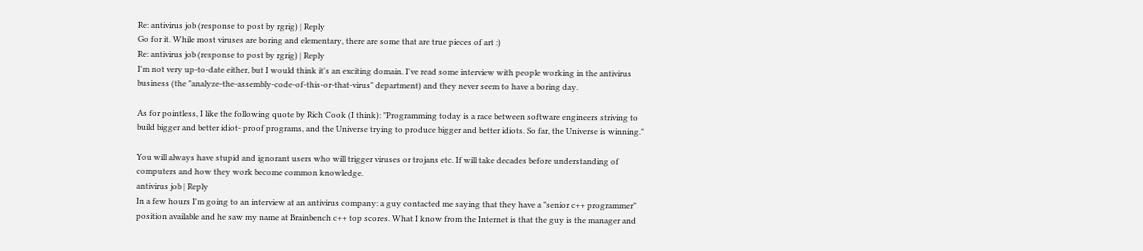Re: antivirus job (response to post by rgrig) | Reply
Go for it. While most viruses are boring and elementary, there are some that are true pieces of art :)
Re: antivirus job (response to post by rgrig) | Reply
I'm not very up-to-date either, but I would think it's an exciting domain. I've read some interview with people working in the antivirus business (the "analyze-the-assembly-code-of-this-or-that-virus" department) and they never seem to have a boring day.

As for pointless, I like the following quote by Rich Cook (I think): "Programming today is a race between software engineers striving to build bigger and better idiot- proof programs, and the Universe trying to produce bigger and better idiots. So far, the Universe is winning."

You will always have stupid and ignorant users who will trigger viruses or trojans etc. If will take decades before understanding of computers and how they work become common knowledge.
antivirus job | Reply
In a few hours I'm going to an interview at an antivirus company: a guy contacted me saying that they have a "senior c++ programmer" position available and he saw my name at Brainbench c++ top scores. What I know from the Internet is that the guy is the manager and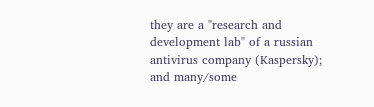they are a "research and development lab" of a russian antivirus company (Kaspersky); and many/some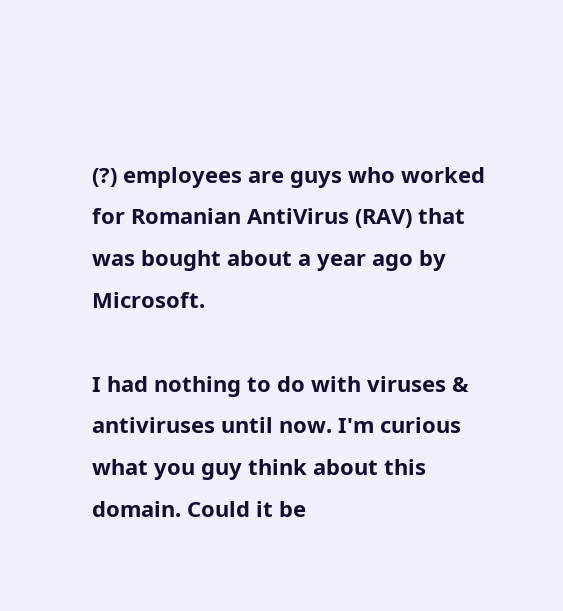(?) employees are guys who worked for Romanian AntiVirus (RAV) that was bought about a year ago by Microsoft.

I had nothing to do with viruses & antiviruses until now. I'm curious what you guy think about this domain. Could it be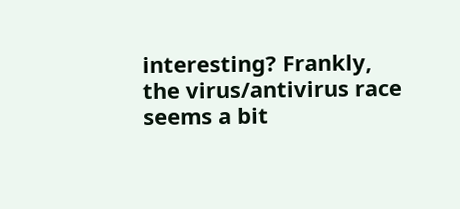interesting? Frankly, the virus/antivirus race seems a bit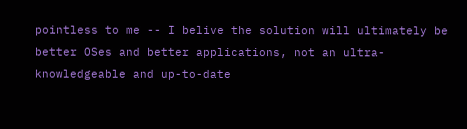pointless to me -- I belive the solution will ultimately be better OSes and better applications, not an ultra-knowledgeable and up-to-date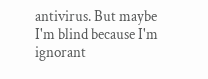antivirus. But maybe I'm blind because I'm ignorant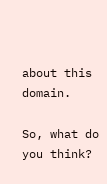about this domain.

So, what do you think?